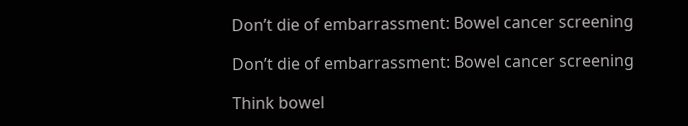Don’t die of embarrassment: Bowel cancer screening

Don’t die of embarrassment: Bowel cancer screening

Think bowel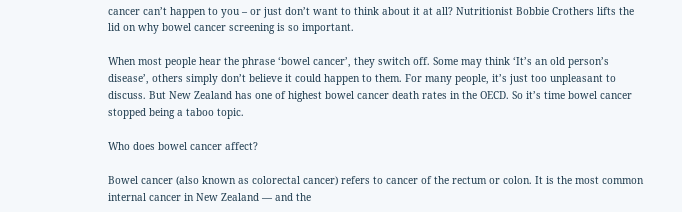cancer can’t happen to you – or just don’t want to think about it at all? Nutritionist Bobbie Crothers lifts the lid on why bowel cancer screening is so important.

When most people hear the phrase ‘bowel cancer’, they switch off. Some may think ‘It’s an old person’s disease’, others simply don’t believe it could happen to them. For many people, it’s just too unpleasant to discuss. But New Zealand has one of highest bowel cancer death rates in the OECD. So it’s time bowel cancer stopped being a taboo topic.

Who does bowel cancer affect?

Bowel cancer (also known as colorectal cancer) refers to cancer of the rectum or colon. It is the most common internal cancer in New Zealand — and the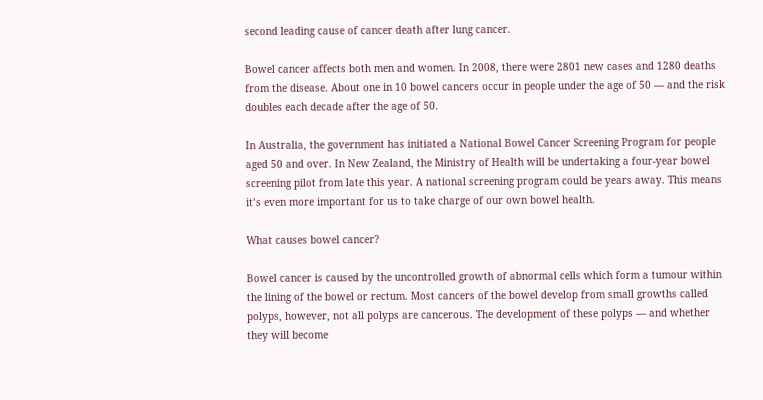second leading cause of cancer death after lung cancer.

Bowel cancer affects both men and women. In 2008, there were 2801 new cases and 1280 deaths from the disease. About one in 10 bowel cancers occur in people under the age of 50 — and the risk doubles each decade after the age of 50.

In Australia, the government has initiated a National Bowel Cancer Screening Program for people aged 50 and over. In New Zealand, the Ministry of Health will be undertaking a four-year bowel screening pilot from late this year. A national screening program could be years away. This means it’s even more important for us to take charge of our own bowel health.

What causes bowel cancer?

Bowel cancer is caused by the uncontrolled growth of abnormal cells which form a tumour within the lining of the bowel or rectum. Most cancers of the bowel develop from small growths called polyps, however, not all polyps are cancerous. The development of these polyps — and whether they will become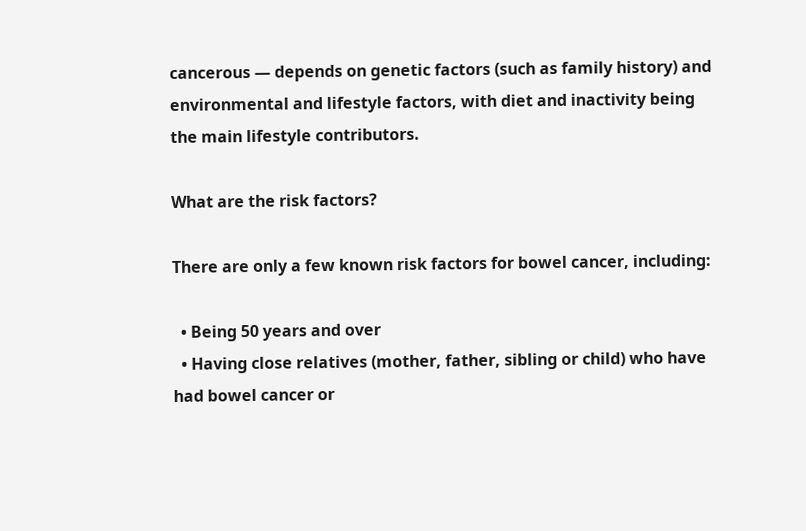cancerous — depends on genetic factors (such as family history) and environmental and lifestyle factors, with diet and inactivity being the main lifestyle contributors.

What are the risk factors?

There are only a few known risk factors for bowel cancer, including:

  • Being 50 years and over
  • Having close relatives (mother, father, sibling or child) who have had bowel cancer or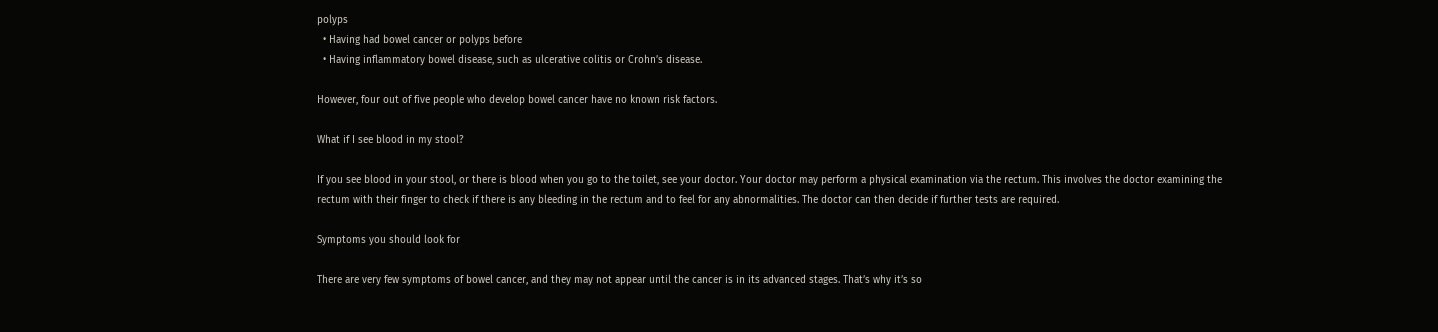polyps
  • Having had bowel cancer or polyps before
  • Having inflammatory bowel disease, such as ulcerative colitis or Crohn’s disease.

However, four out of five people who develop bowel cancer have no known risk factors.

What if I see blood in my stool?

If you see blood in your stool, or there is blood when you go to the toilet, see your doctor. Your doctor may perform a physical examination via the rectum. This involves the doctor examining the rectum with their finger to check if there is any bleeding in the rectum and to feel for any abnormalities. The doctor can then decide if further tests are required.

Symptoms you should look for

There are very few symptoms of bowel cancer, and they may not appear until the cancer is in its advanced stages. That’s why it’s so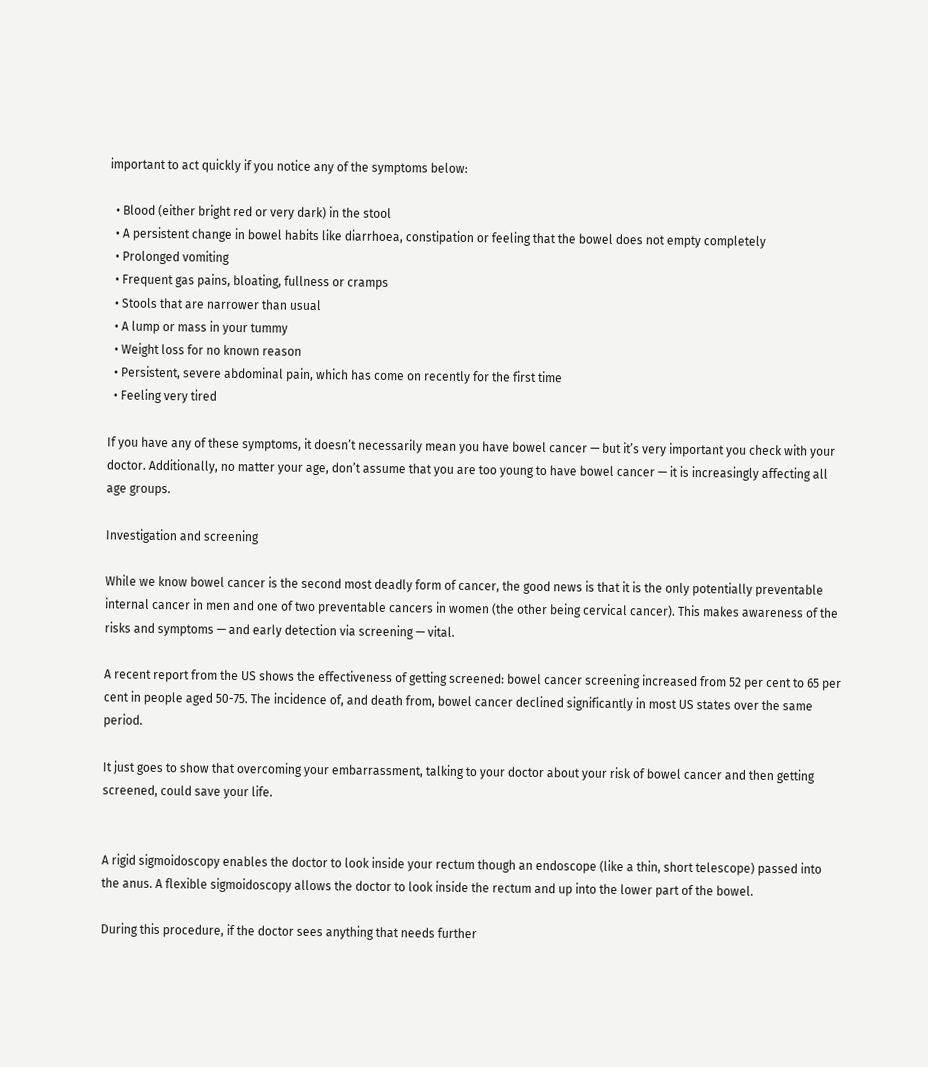important to act quickly if you notice any of the symptoms below:

  • Blood (either bright red or very dark) in the stool
  • A persistent change in bowel habits like diarrhoea, constipation or feeling that the bowel does not empty completely
  • Prolonged vomiting
  • Frequent gas pains, bloating, fullness or cramps
  • Stools that are narrower than usual
  • A lump or mass in your tummy
  • Weight loss for no known reason
  • Persistent, severe abdominal pain, which has come on recently for the first time
  • Feeling very tired

If you have any of these symptoms, it doesn’t necessarily mean you have bowel cancer — but it’s very important you check with your doctor. Additionally, no matter your age, don’t assume that you are too young to have bowel cancer — it is increasingly affecting all age groups.

Investigation and screening

While we know bowel cancer is the second most deadly form of cancer, the good news is that it is the only potentially preventable internal cancer in men and one of two preventable cancers in women (the other being cervical cancer). This makes awareness of the risks and symptoms — and early detection via screening — vital.

A recent report from the US shows the effectiveness of getting screened: bowel cancer screening increased from 52 per cent to 65 per cent in people aged 50-75. The incidence of, and death from, bowel cancer declined significantly in most US states over the same period.

It just goes to show that overcoming your embarrassment, talking to your doctor about your risk of bowel cancer and then getting screened, could save your life.


A rigid sigmoidoscopy enables the doctor to look inside your rectum though an endoscope (like a thin, short telescope) passed into the anus. A flexible sigmoidoscopy allows the doctor to look inside the rectum and up into the lower part of the bowel.

During this procedure, if the doctor sees anything that needs further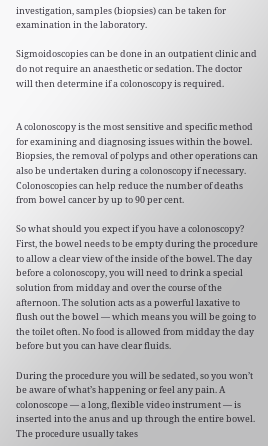investigation, samples (biopsies) can be taken for examination in the laboratory.

Sigmoidoscopies can be done in an outpatient clinic and do not require an anaesthetic or sedation. The doctor will then determine if a colonoscopy is required.


A colonoscopy is the most sensitive and specific method for examining and diagnosing issues within the bowel. Biopsies, the removal of polyps and other operations can also be undertaken during a colonoscopy if necessary. Colonoscopies can help reduce the number of deaths from bowel cancer by up to 90 per cent.

So what should you expect if you have a colonoscopy? First, the bowel needs to be empty during the procedure to allow a clear view of the inside of the bowel. The day before a colonoscopy, you will need to drink a special solution from midday and over the course of the afternoon. The solution acts as a powerful laxative to flush out the bowel — which means you will be going to the toilet often. No food is allowed from midday the day before but you can have clear fluids.

During the procedure you will be sedated, so you won’t be aware of what’s happening or feel any pain. A colonoscope — a long, flexible video instrument — is inserted into the anus and up through the entire bowel. The procedure usually takes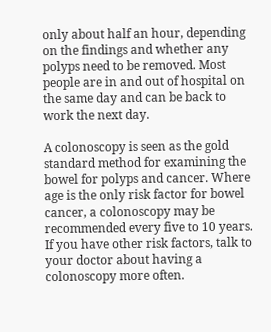only about half an hour, depending on the findings and whether any polyps need to be removed. Most people are in and out of hospital on the same day and can be back to work the next day.

A colonoscopy is seen as the gold standard method for examining the bowel for polyps and cancer. Where age is the only risk factor for bowel cancer, a colonoscopy may be recommended every five to 10 years. If you have other risk factors, talk to your doctor about having a colonoscopy more often.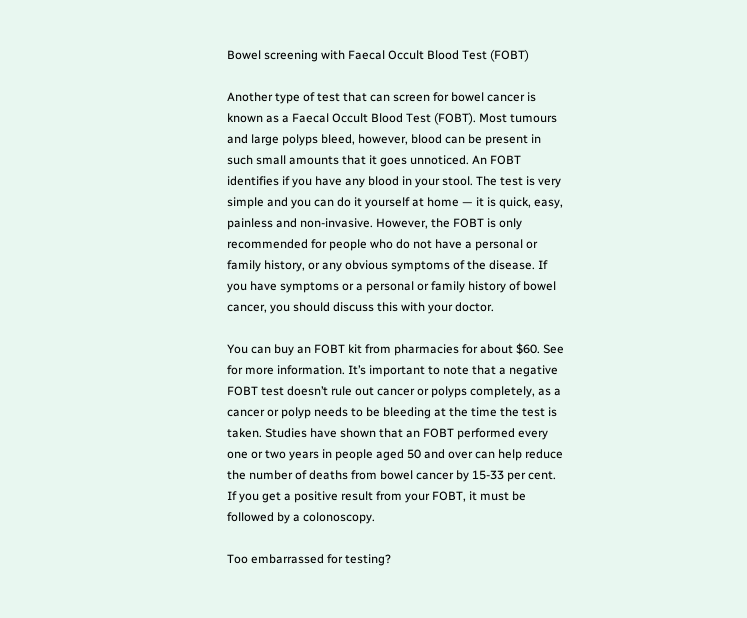Bowel screening with Faecal Occult Blood Test (FOBT)

Another type of test that can screen for bowel cancer is known as a Faecal Occult Blood Test (FOBT). Most tumours and large polyps bleed, however, blood can be present in such small amounts that it goes unnoticed. An FOBT identifies if you have any blood in your stool. The test is very simple and you can do it yourself at home — it is quick, easy, painless and non-invasive. However, the FOBT is only recommended for people who do not have a personal or family history, or any obvious symptoms of the disease. If you have symptoms or a personal or family history of bowel cancer, you should discuss this with your doctor.

You can buy an FOBT kit from pharmacies for about $60. See for more information. It’s important to note that a negative FOBT test doesn’t rule out cancer or polyps completely, as a cancer or polyp needs to be bleeding at the time the test is taken. Studies have shown that an FOBT performed every one or two years in people aged 50 and over can help reduce the number of deaths from bowel cancer by 15-33 per cent. If you get a positive result from your FOBT, it must be followed by a colonoscopy.

Too embarrassed for testing?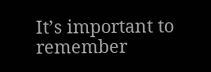It’s important to remember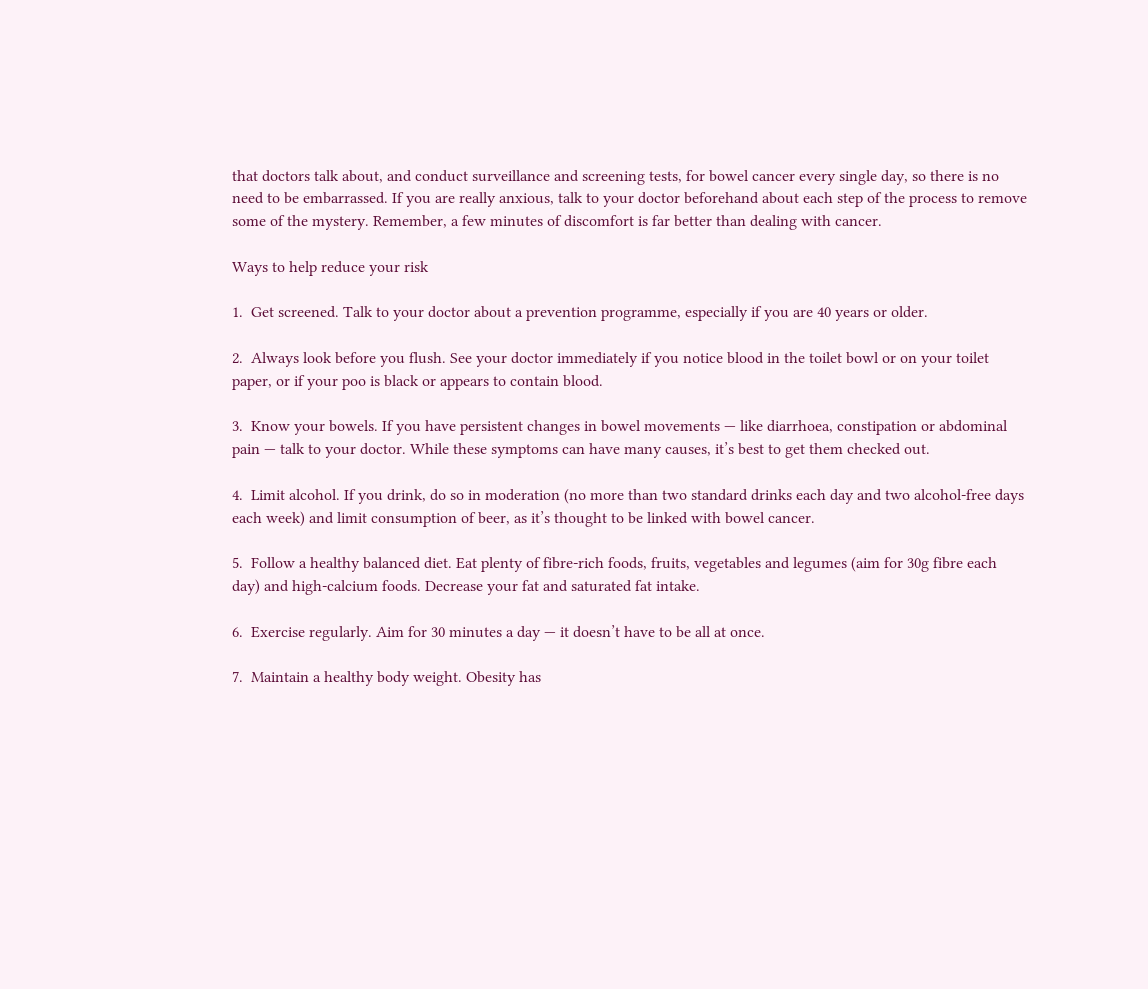that doctors talk about, and conduct surveillance and screening tests, for bowel cancer every single day, so there is no need to be embarrassed. If you are really anxious, talk to your doctor beforehand about each step of the process to remove some of the mystery. Remember, a few minutes of discomfort is far better than dealing with cancer.

Ways to help reduce your risk

1.  Get screened. Talk to your doctor about a prevention programme, especially if you are 40 years or older.

2.  Always look before you flush. See your doctor immediately if you notice blood in the toilet bowl or on your toilet paper, or if your poo is black or appears to contain blood.

3.  Know your bowels. If you have persistent changes in bowel movements — like diarrhoea, constipation or abdominal pain — talk to your doctor. While these symptoms can have many causes, it’s best to get them checked out.

4.  Limit alcohol. If you drink, do so in moderation (no more than two standard drinks each day and two alcohol-free days each week) and limit consumption of beer, as it’s thought to be linked with bowel cancer.

5.  Follow a healthy balanced diet. Eat plenty of fibre-rich foods, fruits, vegetables and legumes (aim for 30g fibre each day) and high-calcium foods. Decrease your fat and saturated fat intake.

6.  Exercise regularly. Aim for 30 minutes a day — it doesn’t have to be all at once.

7.  Maintain a healthy body weight. Obesity has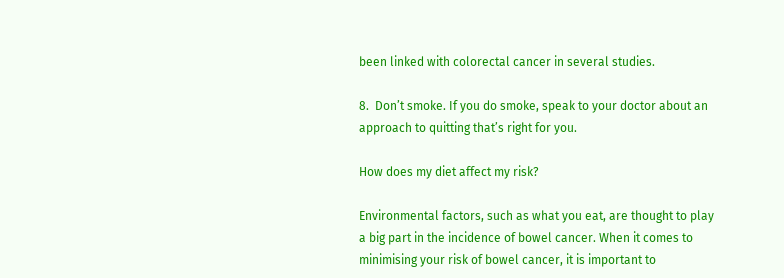been linked with colorectal cancer in several studies.

8.  Don’t smoke. If you do smoke, speak to your doctor about an approach to quitting that’s right for you.

How does my diet affect my risk?

Environmental factors, such as what you eat, are thought to play a big part in the incidence of bowel cancer. When it comes to minimising your risk of bowel cancer, it is important to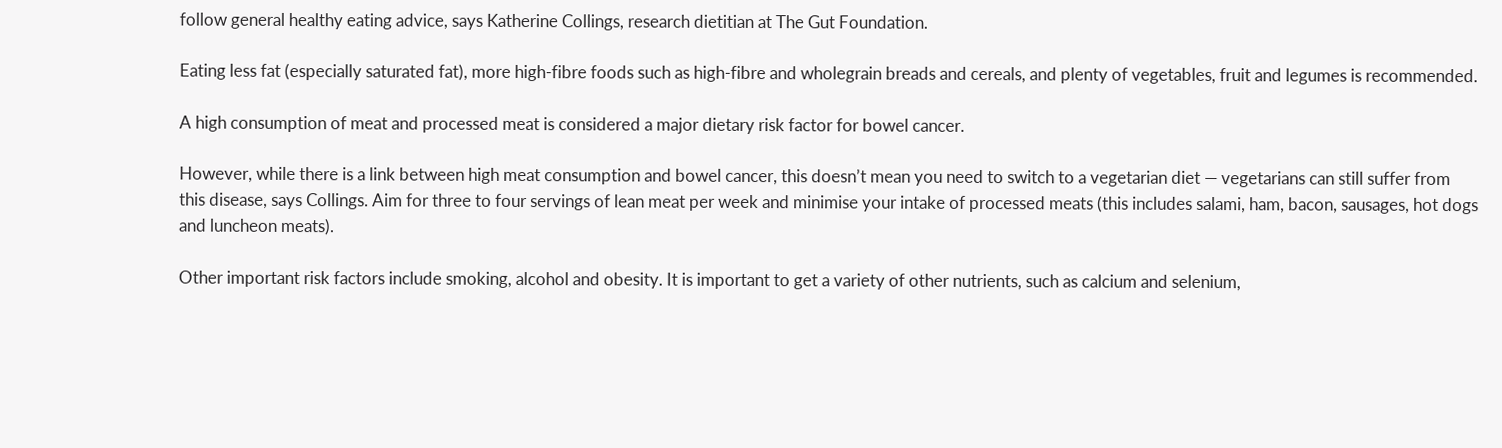follow general healthy eating advice, says Katherine Collings, research dietitian at The Gut Foundation.

Eating less fat (especially saturated fat), more high-fibre foods such as high-fibre and wholegrain breads and cereals, and plenty of vegetables, fruit and legumes is recommended.

A high consumption of meat and processed meat is considered a major dietary risk factor for bowel cancer.

However, while there is a link between high meat consumption and bowel cancer, this doesn’t mean you need to switch to a vegetarian diet — vegetarians can still suffer from this disease, says Collings. Aim for three to four servings of lean meat per week and minimise your intake of processed meats (this includes salami, ham, bacon, sausages, hot dogs and luncheon meats).

Other important risk factors include smoking, alcohol and obesity. It is important to get a variety of other nutrients, such as calcium and selenium,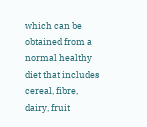which can be obtained from a normal healthy diet that includes cereal, fibre, dairy, fruit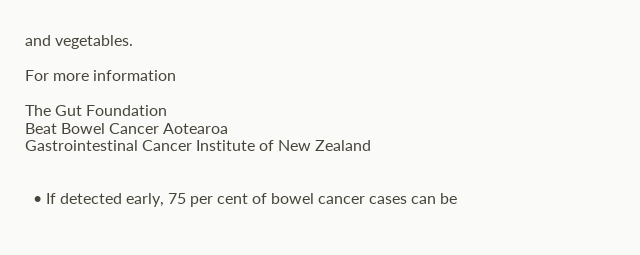and vegetables.

For more information

The Gut Foundation
Beat Bowel Cancer Aotearoa
Gastrointestinal Cancer Institute of New Zealand


  • If detected early, 75 per cent of bowel cancer cases can be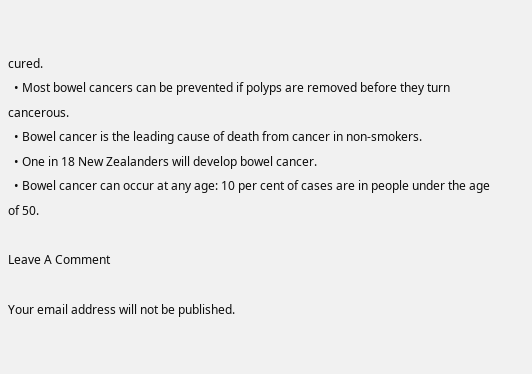cured.
  • Most bowel cancers can be prevented if polyps are removed before they turn cancerous.
  • Bowel cancer is the leading cause of death from cancer in non-smokers.
  • One in 18 New Zealanders will develop bowel cancer.
  • Bowel cancer can occur at any age: 10 per cent of cases are in people under the age of 50.

Leave A Comment

Your email address will not be published.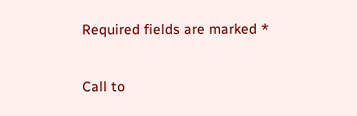Required fields are marked *

Call to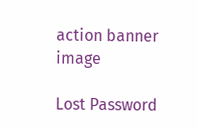action banner image

Lost Password